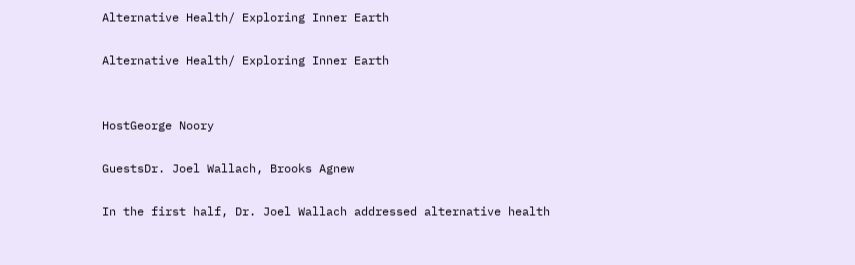Alternative Health/ Exploring Inner Earth

Alternative Health/ Exploring Inner Earth


HostGeorge Noory

GuestsDr. Joel Wallach, Brooks Agnew

In the first half, Dr. Joel Wallach addressed alternative health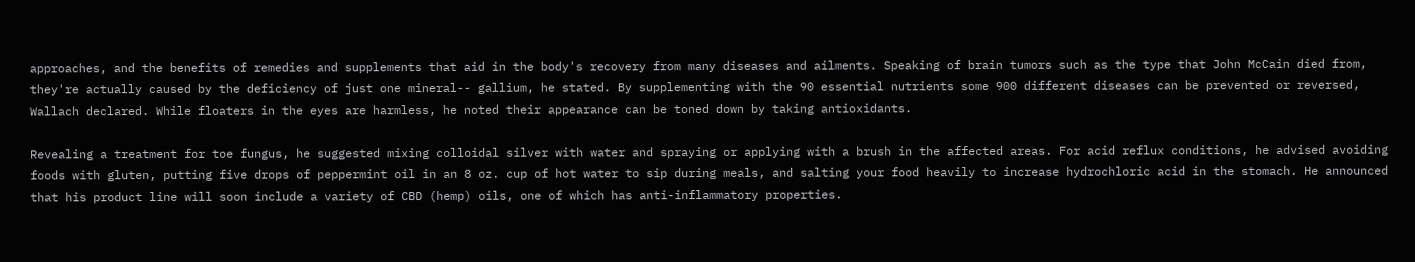approaches, and the benefits of remedies and supplements that aid in the body's recovery from many diseases and ailments. Speaking of brain tumors such as the type that John McCain died from, they're actually caused by the deficiency of just one mineral-- gallium, he stated. By supplementing with the 90 essential nutrients some 900 different diseases can be prevented or reversed, Wallach declared. While floaters in the eyes are harmless, he noted their appearance can be toned down by taking antioxidants.

Revealing a treatment for toe fungus, he suggested mixing colloidal silver with water and spraying or applying with a brush in the affected areas. For acid reflux conditions, he advised avoiding foods with gluten, putting five drops of peppermint oil in an 8 oz. cup of hot water to sip during meals, and salting your food heavily to increase hydrochloric acid in the stomach. He announced that his product line will soon include a variety of CBD (hemp) oils, one of which has anti-inflammatory properties.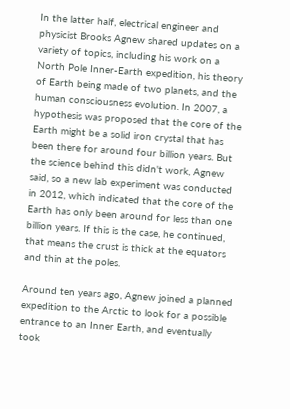In the latter half, electrical engineer and physicist Brooks Agnew shared updates on a variety of topics, including his work on a North Pole Inner-Earth expedition, his theory of Earth being made of two planets, and the human consciousness evolution. In 2007, a hypothesis was proposed that the core of the Earth might be a solid iron crystal that has been there for around four billion years. But the science behind this didn't work, Agnew said, so a new lab experiment was conducted in 2012, which indicated that the core of the Earth has only been around for less than one billion years. If this is the case, he continued, that means the crust is thick at the equators and thin at the poles.

Around ten years ago, Agnew joined a planned expedition to the Arctic to look for a possible entrance to an Inner Earth, and eventually took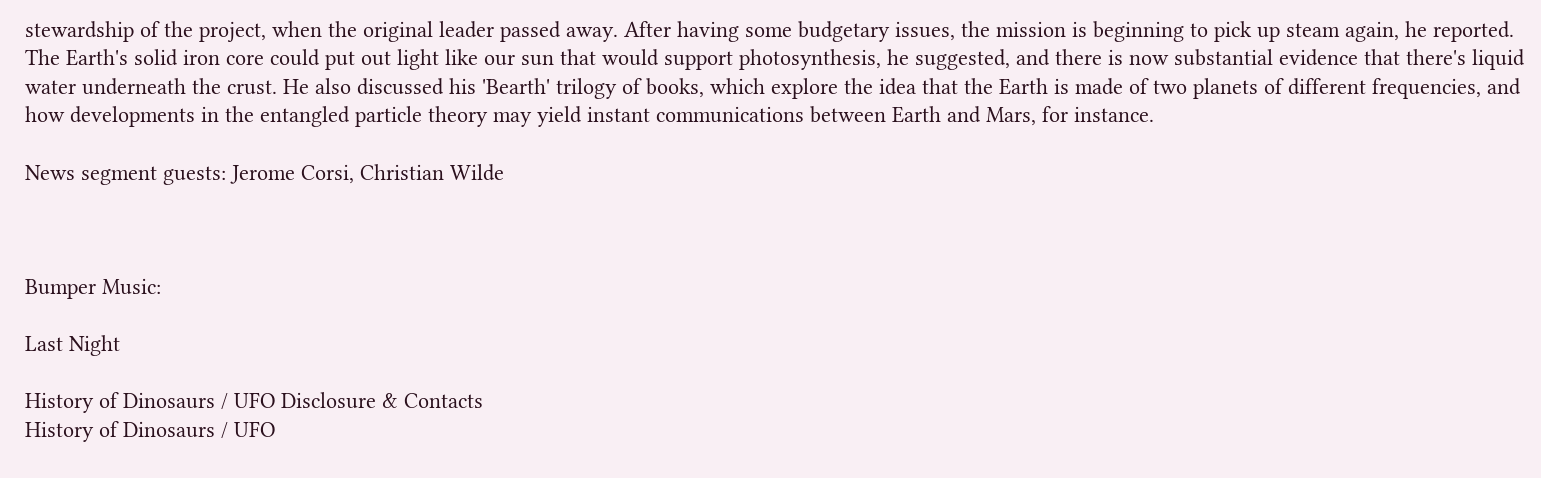stewardship of the project, when the original leader passed away. After having some budgetary issues, the mission is beginning to pick up steam again, he reported. The Earth's solid iron core could put out light like our sun that would support photosynthesis, he suggested, and there is now substantial evidence that there's liquid water underneath the crust. He also discussed his 'Bearth' trilogy of books, which explore the idea that the Earth is made of two planets of different frequencies, and how developments in the entangled particle theory may yield instant communications between Earth and Mars, for instance.

News segment guests: Jerome Corsi, Christian Wilde



Bumper Music:

Last Night

History of Dinosaurs / UFO Disclosure & Contacts
History of Dinosaurs / UFO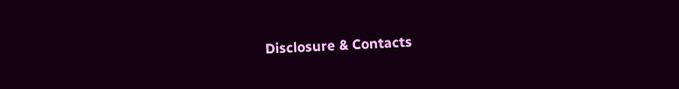Disclosure & Contacts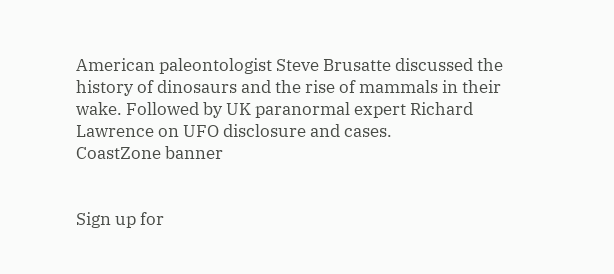American paleontologist Steve Brusatte discussed the history of dinosaurs and the rise of mammals in their wake. Followed by UK paranormal expert Richard Lawrence on UFO disclosure and cases.
CoastZone banner


Sign up for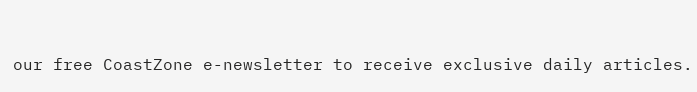our free CoastZone e-newsletter to receive exclusive daily articles.